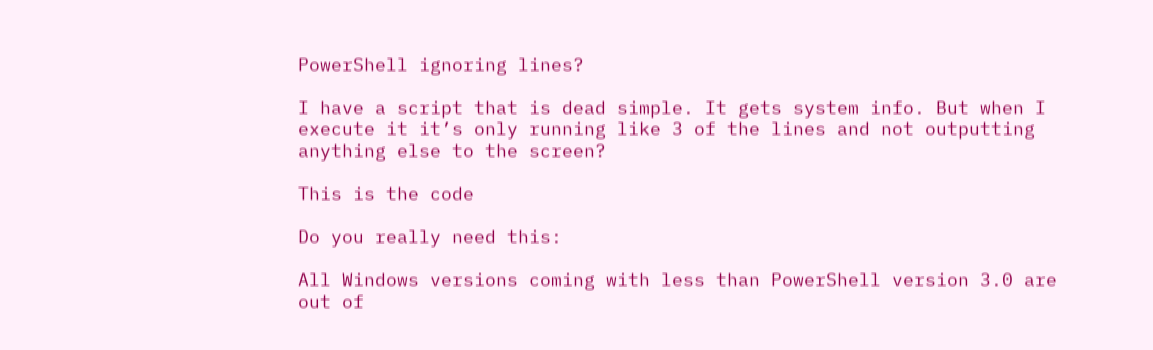PowerShell ignoring lines?

I have a script that is dead simple. It gets system info. But when I execute it it’s only running like 3 of the lines and not outputting anything else to the screen?

This is the code

Do you really need this:

All Windows versions coming with less than PowerShell version 3.0 are out of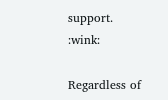support. :wink:

Regardless of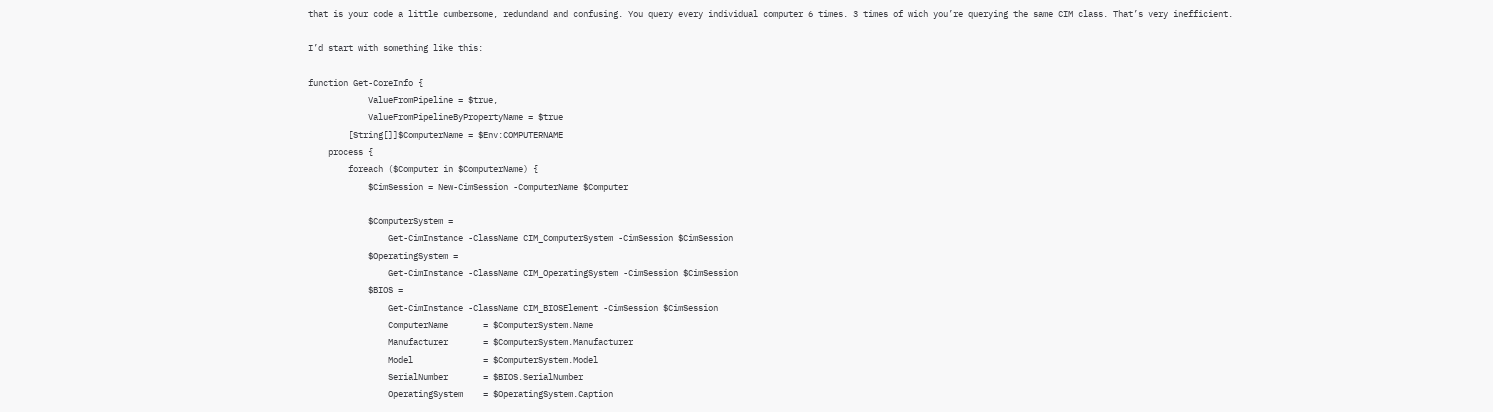that is your code a little cumbersome, redundand and confusing. You query every individual computer 6 times. 3 times of wich you’re querying the same CIM class. That’s very inefficient.

I’d start with something like this:

function Get-CoreInfo {
            ValueFromPipeline = $true,
            ValueFromPipelineByPropertyName = $true
        [String[]]$ComputerName = $Env:COMPUTERNAME
    process {
        foreach ($Computer in $ComputerName) {
            $CimSession = New-CimSession -ComputerName $Computer

            $ComputerSystem =
                Get-CimInstance -ClassName CIM_ComputerSystem -CimSession $CimSession
            $OperatingSystem =
                Get-CimInstance -ClassName CIM_OperatingSystem -CimSession $CimSession
            $BIOS =
                Get-CimInstance -ClassName CIM_BIOSElement -CimSession $CimSession
                ComputerName       = $ComputerSystem.Name
                Manufacturer       = $ComputerSystem.Manufacturer
                Model              = $ComputerSystem.Model
                SerialNumber       = $BIOS.SerialNumber
                OperatingSystem    = $OperatingSystem.Caption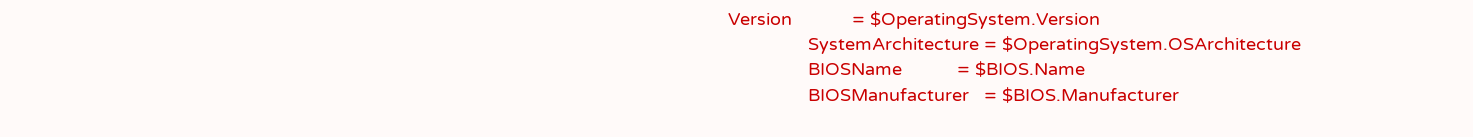Version            = $OperatingSystem.Version
                SystemArchitecture = $OperatingSystem.OSArchitecture
                BIOSName           = $BIOS.Name
                BIOSManufacturer   = $BIOS.Manufacturer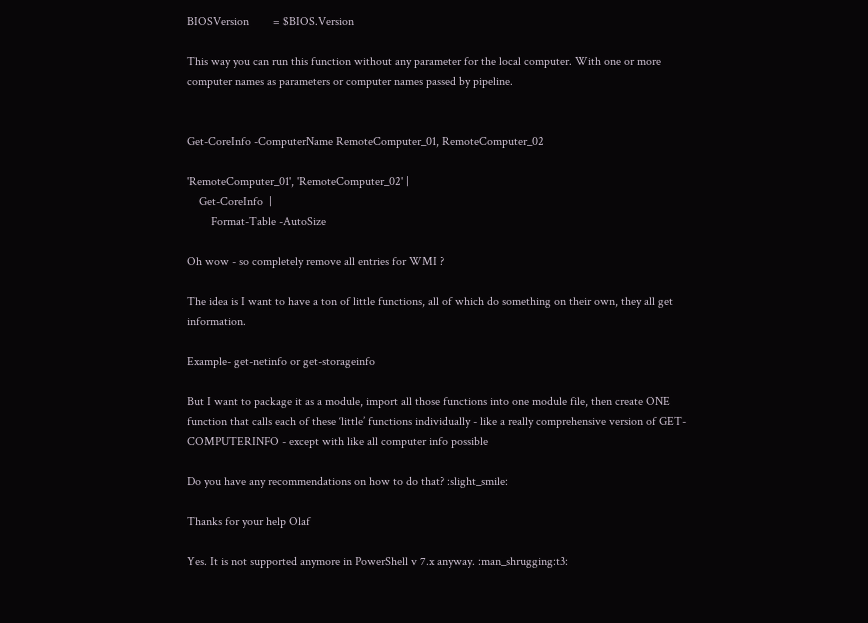BIOSVersion        = $BIOS.Version

This way you can run this function without any parameter for the local computer. With one or more computer names as parameters or computer names passed by pipeline.


Get-CoreInfo -ComputerName RemoteComputer_01, RemoteComputer_02

'RemoteComputer_01', 'RemoteComputer_02' |
    Get-CoreInfo  |
        Format-Table -AutoSize

Oh wow - so completely remove all entries for WMI ?

The idea is I want to have a ton of little functions, all of which do something on their own, they all get information.

Example- get-netinfo or get-storageinfo

But I want to package it as a module, import all those functions into one module file, then create ONE function that calls each of these ‘little’ functions individually - like a really comprehensive version of GET-COMPUTERINFO - except with like all computer info possible

Do you have any recommendations on how to do that? :slight_smile:

Thanks for your help Olaf

Yes. It is not supported anymore in PowerShell v 7.x anyway. :man_shrugging:t3: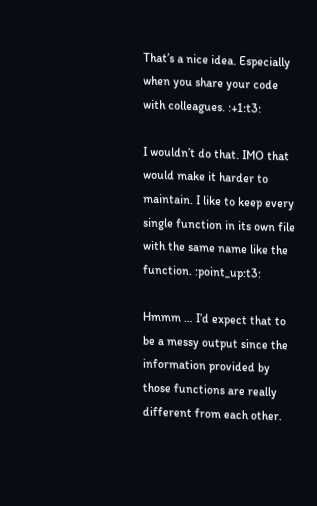That’s a nice idea. Especially when you share your code with colleagues. :+1:t3:

I wouldn’t do that. IMO that would make it harder to maintain. I like to keep every single function in its own file with the same name like the function. :point_up:t3:

Hmmm … I’d expect that to be a messy output since the information provided by those functions are really different from each other.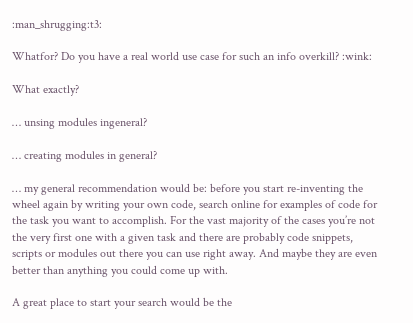:man_shrugging:t3:

Whatfor? Do you have a real world use case for such an info overkill? :wink:

What exactly?

… unsing modules ingeneral?

… creating modules in general?

… my general recommendation would be: before you start re-inventing the wheel again by writing your own code, search online for examples of code for the task you want to accomplish. For the vast majority of the cases you’re not the very first one with a given task and there are probably code snippets, scripts or modules out there you can use right away. And maybe they are even better than anything you could come up with.

A great place to start your search would be the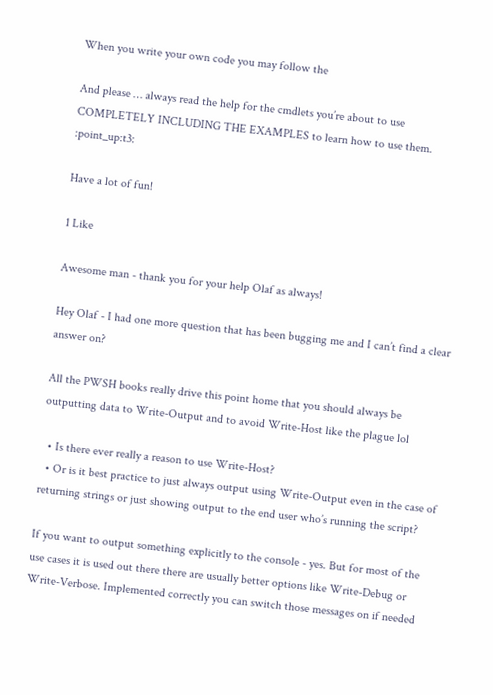When you write your own code you may follow the

And please … always read the help for the cmdlets you’re about to use COMPLETELY INCLUDING THE EXAMPLES to learn how to use them. :point_up:t3:

Have a lot of fun!

1 Like

Awesome man - thank you for your help Olaf as always!

Hey Olaf - I had one more question that has been bugging me and I can’t find a clear answer on?

All the PWSH books really drive this point home that you should always be outputting data to Write-Output and to avoid Write-Host like the plague lol

  • Is there ever really a reason to use Write-Host?
  • Or is it best practice to just always output using Write-Output even in the case of returning strings or just showing output to the end user who’s running the script?

If you want to output something explicitly to the console - yes. But for most of the use cases it is used out there there are usually better options like Write-Debug or Write-Verbose. Implemented correctly you can switch those messages on if needed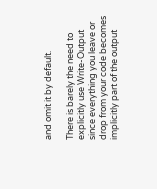and omit it by default.

There is barely the need to explicitly use Write-Output since everything you leave or drop from your code becomes implicitly part of the output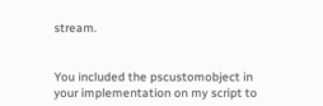stream.


You included the pscustomobject in your implementation on my script to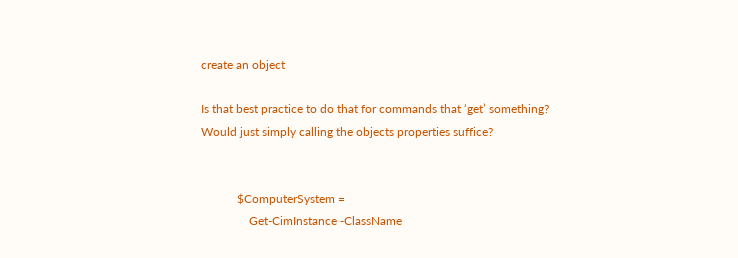create an object

Is that best practice to do that for commands that ‘get’ something?
Would just simply calling the objects properties suffice?


            $ComputerSystem =
                Get-CimInstance -ClassName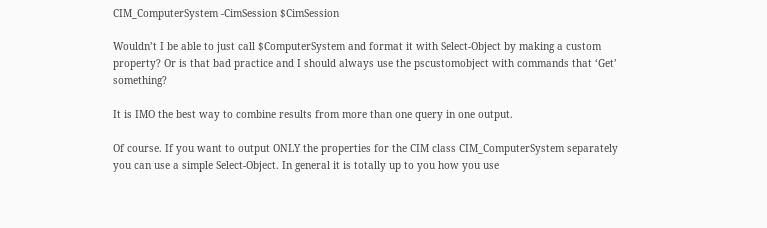CIM_ComputerSystem -CimSession $CimSession

Wouldn’t I be able to just call $ComputerSystem and format it with Select-Object by making a custom property? Or is that bad practice and I should always use the pscustomobject with commands that ‘Get’ something?

It is IMO the best way to combine results from more than one query in one output.

Of course. If you want to output ONLY the properties for the CIM class CIM_ComputerSystem separately you can use a simple Select-Object. In general it is totally up to you how you use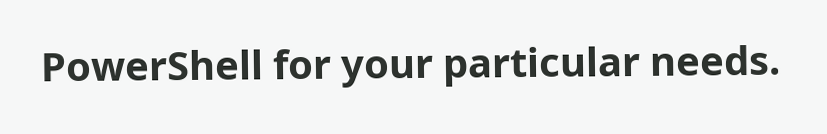PowerShell for your particular needs.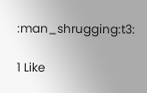:man_shrugging:t3:

1 Like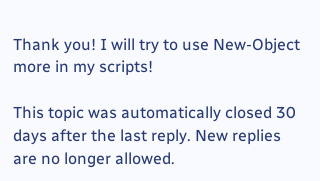Thank you! I will try to use New-Object more in my scripts!

This topic was automatically closed 30 days after the last reply. New replies are no longer allowed.